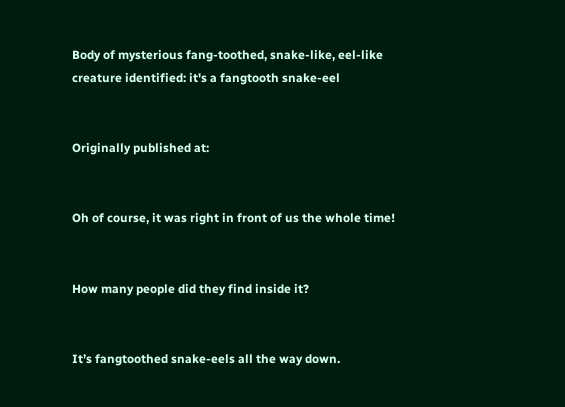Body of mysterious fang-toothed, snake-like, eel-like creature identified: it's a fangtooth snake-eel


Originally published at:


Oh of course, it was right in front of us the whole time!


How many people did they find inside it?


It’s fangtoothed snake-eels all the way down.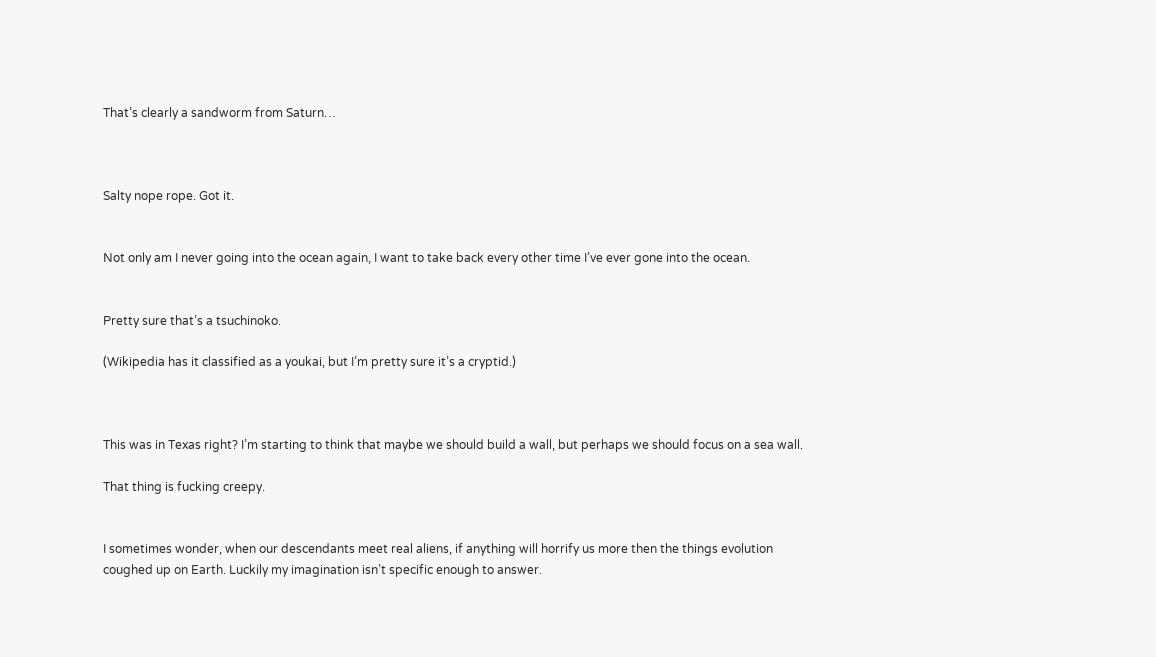That’s clearly a sandworm from Saturn…



Salty nope rope. Got it.


Not only am I never going into the ocean again, I want to take back every other time I’ve ever gone into the ocean.


Pretty sure that’s a tsuchinoko.

(Wikipedia has it classified as a youkai, but I’m pretty sure it’s a cryptid.)



This was in Texas right? I’m starting to think that maybe we should build a wall, but perhaps we should focus on a sea wall.

That thing is fucking creepy.


I sometimes wonder, when our descendants meet real aliens, if anything will horrify us more then the things evolution coughed up on Earth. Luckily my imagination isn’t specific enough to answer.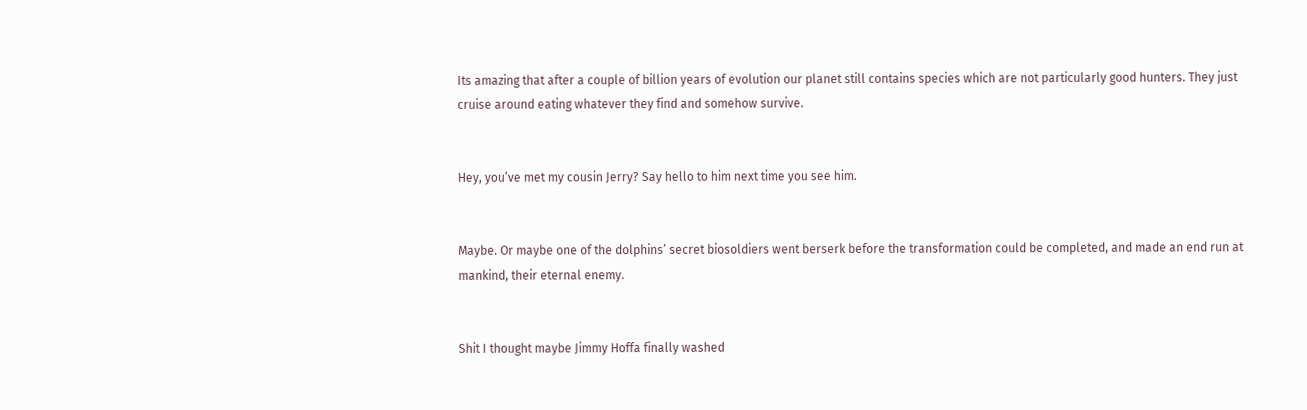Its amazing that after a couple of billion years of evolution our planet still contains species which are not particularly good hunters. They just cruise around eating whatever they find and somehow survive.


Hey, you’ve met my cousin Jerry? Say hello to him next time you see him.


Maybe. Or maybe one of the dolphins’ secret biosoldiers went berserk before the transformation could be completed, and made an end run at mankind, their eternal enemy.


Shit I thought maybe Jimmy Hoffa finally washed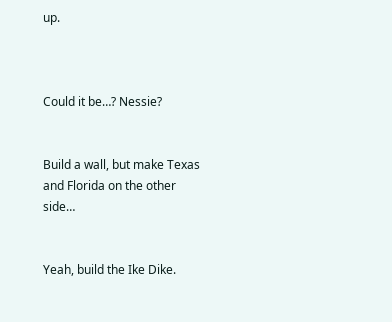up.



Could it be…? Nessie?


Build a wall, but make Texas and Florida on the other side…


Yeah, build the Ike Dike.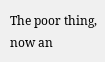The poor thing, now an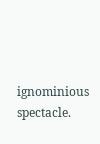ignominious spectacle.